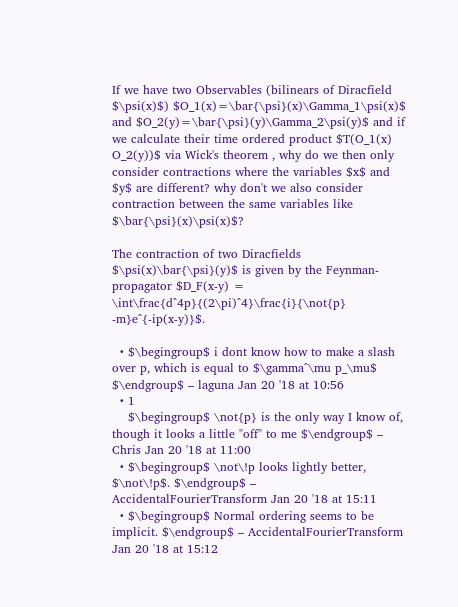If we have two Observables (bilinears of Diracfield $\psi(x)$) $O_1(x)=\bar{\psi}(x)\Gamma_1\psi(x)$ and $O_2(y)=\bar{\psi}(y)\Gamma_2\psi(y)$ and if we calculate their time ordered product $T(O_1(x) O_2(y))$ via Wick's theorem , why do we then only consider contractions where the variables $x$ and $y$ are different? why don't we also consider contraction between the same variables like $\bar{\psi}(x)\psi(x)$?

The contraction of two Diracfields $\psi(x)\bar{\psi}(y)$ is given by the Feynman-propagator $D_F(x-y) = \int\frac{d^4p}{(2\pi)^4}\frac{i}{\not{p} -m}e^{-ip(x-y)}$.

  • $\begingroup$ i dont know how to make a slash over p, which is equal to $\gamma^\mu p_\mu$ $\endgroup$ – laguna Jan 20 '18 at 10:56
  • 1
    $\begingroup$ \not{p} is the only way I know of, though it looks a little "off" to me $\endgroup$ – Chris Jan 20 '18 at 11:00
  • $\begingroup$ \not\!p looks lightly better, $\not\!p$. $\endgroup$ – AccidentalFourierTransform Jan 20 '18 at 15:11
  • $\begingroup$ Normal ordering seems to be implicit. $\endgroup$ – AccidentalFourierTransform Jan 20 '18 at 15:12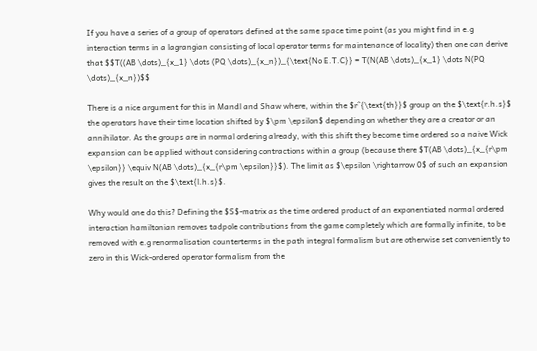If you have a series of a group of operators defined at the same space time point (as you might find in e.g interaction terms in a lagrangian consisting of local operator terms for maintenance of locality) then one can derive that $$T((AB \dots)_{x_1} \dots (PQ \dots)_{x_n})_{\text{No E.T.C}} = T(N(AB \dots)_{x_1} \dots N(PQ \dots)_{x_n})$$

There is a nice argument for this in Mandl and Shaw where, within the $r^{\text{th}}$ group on the $\text{r.h.s}$ the operators have their time location shifted by $\pm \epsilon$ depending on whether they are a creator or an annihilator. As the groups are in normal ordering already, with this shift they become time ordered so a naive Wick expansion can be applied without considering contractions within a group (because there $T(AB \dots)_{x_{r\pm \epsilon}} \equiv N(AB \dots)_{x_{r\pm \epsilon}}$). The limit as $\epsilon \rightarrow 0$ of such an expansion gives the result on the $\text{l.h.s}$.

Why would one do this? Defining the $S$-matrix as the time ordered product of an exponentiated normal ordered interaction hamiltonian removes tadpole contributions from the game completely which are formally infinite, to be removed with e.g renormalisation counterterms in the path integral formalism but are otherwise set conveniently to zero in this Wick-ordered operator formalism from the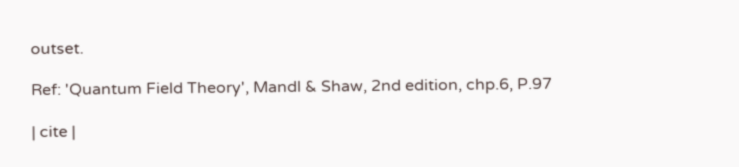outset.

Ref: 'Quantum Field Theory', Mandl & Shaw, 2nd edition, chp.6, P.97

| cite |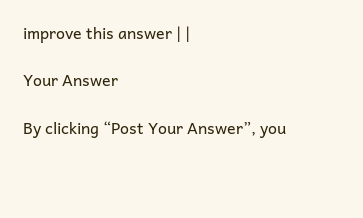improve this answer | |

Your Answer

By clicking “Post Your Answer”, you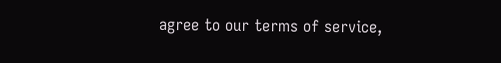agree to our terms of service,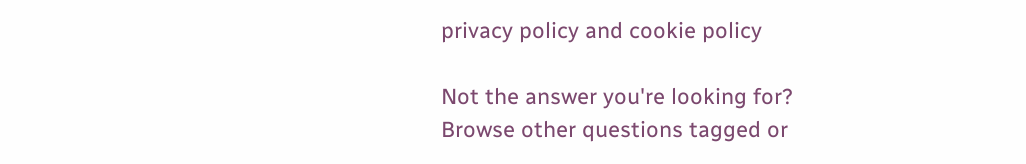privacy policy and cookie policy

Not the answer you're looking for? Browse other questions tagged or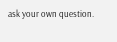ask your own question.